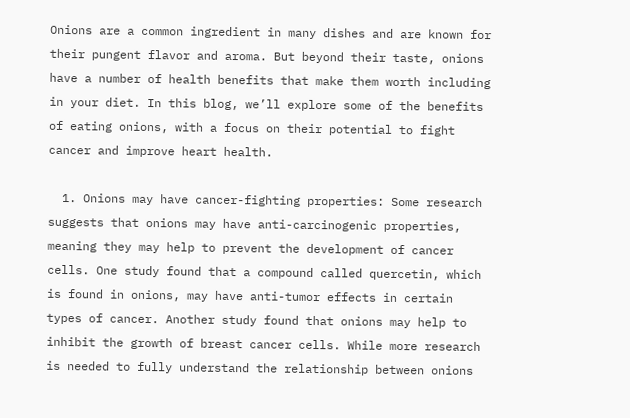Onions are a common ingredient in many dishes and are known for their pungent flavor and aroma. But beyond their taste, onions have a number of health benefits that make them worth including in your diet. In this blog, we’ll explore some of the benefits of eating onions, with a focus on their potential to fight cancer and improve heart health.

  1. Onions may have cancer-fighting properties: Some research suggests that onions may have anti-carcinogenic properties, meaning they may help to prevent the development of cancer cells. One study found that a compound called quercetin, which is found in onions, may have anti-tumor effects in certain types of cancer. Another study found that onions may help to inhibit the growth of breast cancer cells. While more research is needed to fully understand the relationship between onions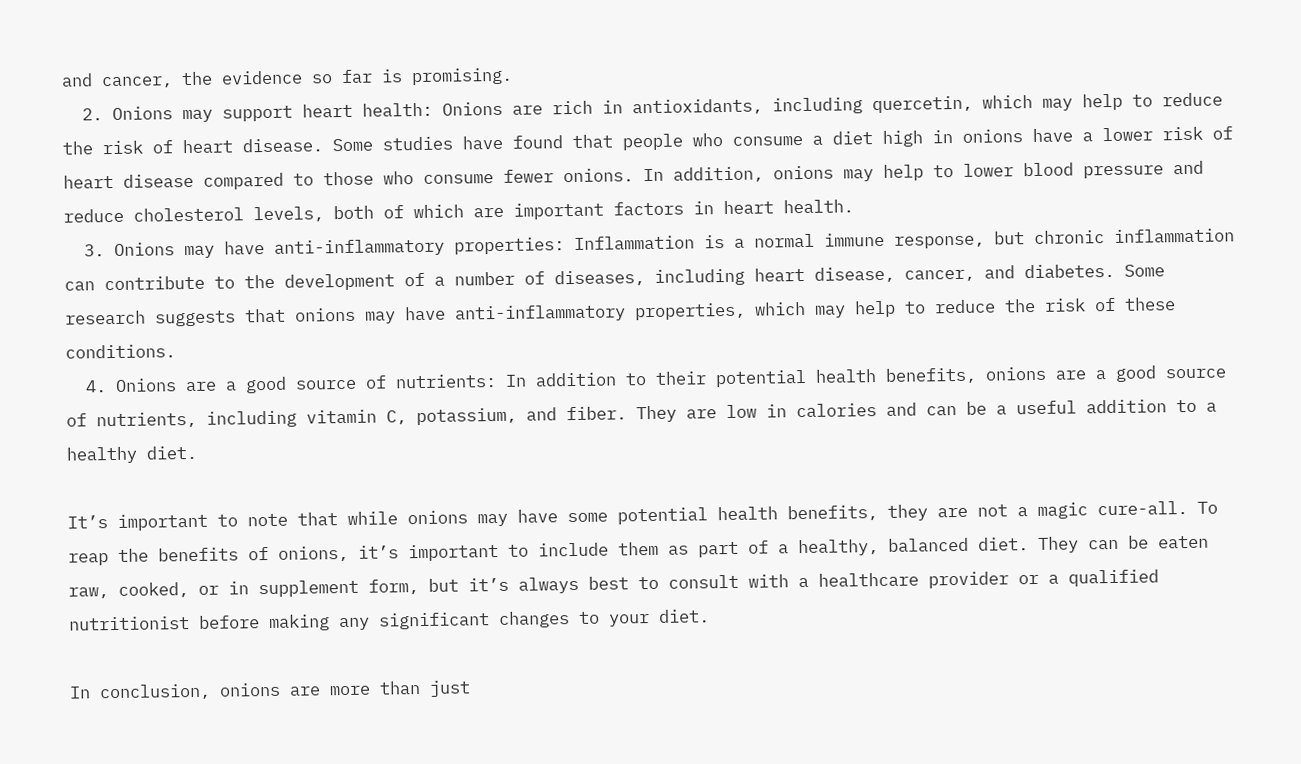and cancer, the evidence so far is promising.
  2. Onions may support heart health: Onions are rich in antioxidants, including quercetin, which may help to reduce the risk of heart disease. Some studies have found that people who consume a diet high in onions have a lower risk of heart disease compared to those who consume fewer onions. In addition, onions may help to lower blood pressure and reduce cholesterol levels, both of which are important factors in heart health.
  3. Onions may have anti-inflammatory properties: Inflammation is a normal immune response, but chronic inflammation can contribute to the development of a number of diseases, including heart disease, cancer, and diabetes. Some research suggests that onions may have anti-inflammatory properties, which may help to reduce the risk of these conditions.
  4. Onions are a good source of nutrients: In addition to their potential health benefits, onions are a good source of nutrients, including vitamin C, potassium, and fiber. They are low in calories and can be a useful addition to a healthy diet.

It’s important to note that while onions may have some potential health benefits, they are not a magic cure-all. To reap the benefits of onions, it’s important to include them as part of a healthy, balanced diet. They can be eaten raw, cooked, or in supplement form, but it’s always best to consult with a healthcare provider or a qualified nutritionist before making any significant changes to your diet.

In conclusion, onions are more than just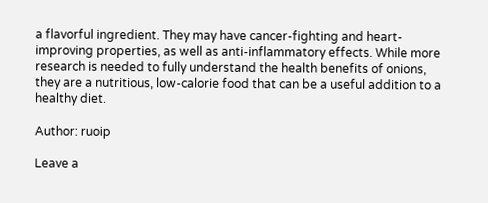a flavorful ingredient. They may have cancer-fighting and heart-improving properties, as well as anti-inflammatory effects. While more research is needed to fully understand the health benefits of onions, they are a nutritious, low-calorie food that can be a useful addition to a healthy diet.

Author: ruoip

Leave a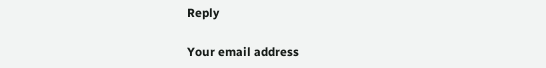Reply

Your email address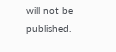will not be published.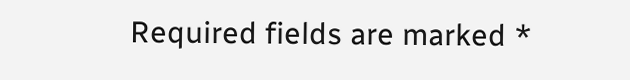Required fields are marked *